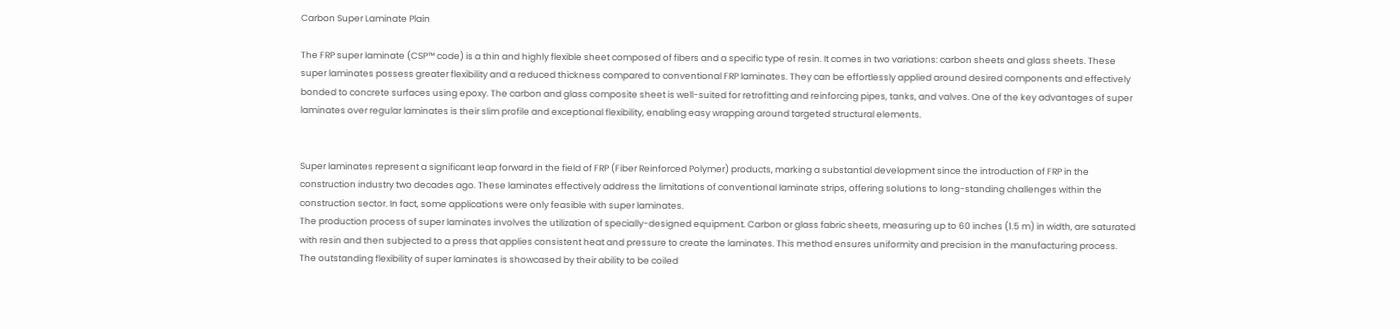Carbon Super Laminate Plain

The FRP super laminate (CSP™ code) is a thin and highly flexible sheet composed of fibers and a specific type of resin. It comes in two variations: carbon sheets and glass sheets. These super laminates possess greater flexibility and a reduced thickness compared to conventional FRP laminates. They can be effortlessly applied around desired components and effectively bonded to concrete surfaces using epoxy. The carbon and glass composite sheet is well-suited for retrofitting and reinforcing pipes, tanks, and valves. One of the key advantages of super laminates over regular laminates is their slim profile and exceptional flexibility, enabling easy wrapping around targeted structural elements.


Super laminates represent a significant leap forward in the field of FRP (Fiber Reinforced Polymer) products, marking a substantial development since the introduction of FRP in the construction industry two decades ago. These laminates effectively address the limitations of conventional laminate strips, offering solutions to long-standing challenges within the construction sector. In fact, some applications were only feasible with super laminates.
The production process of super laminates involves the utilization of specially-designed equipment. Carbon or glass fabric sheets, measuring up to 60 inches (1.5 m) in width, are saturated with resin and then subjected to a press that applies consistent heat and pressure to create the laminates. This method ensures uniformity and precision in the manufacturing process.
The outstanding flexibility of super laminates is showcased by their ability to be coiled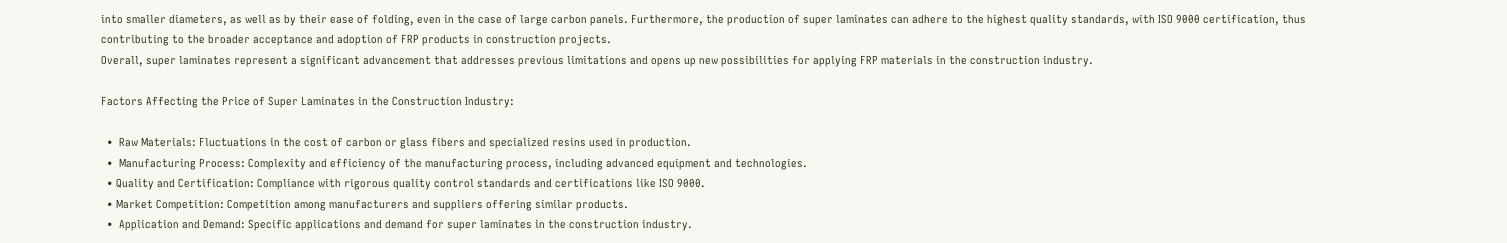into smaller diameters, as well as by their ease of folding, even in the case of large carbon panels. Furthermore, the production of super laminates can adhere to the highest quality standards, with ISO 9000 certification, thus contributing to the broader acceptance and adoption of FRP products in construction projects.
Overall, super laminates represent a significant advancement that addresses previous limitations and opens up new possibilities for applying FRP materials in the construction industry.

Factors Affecting the Price of Super Laminates in the Construction Industry:

  •  Raw Materials: Fluctuations in the cost of carbon or glass fibers and specialized resins used in production.
  •  Manufacturing Process: Complexity and efficiency of the manufacturing process, including advanced equipment and technologies.
  • Quality and Certification: Compliance with rigorous quality control standards and certifications like ISO 9000.
  • Market Competition: Competition among manufacturers and suppliers offering similar products.
  •  Application and Demand: Specific applications and demand for super laminates in the construction industry.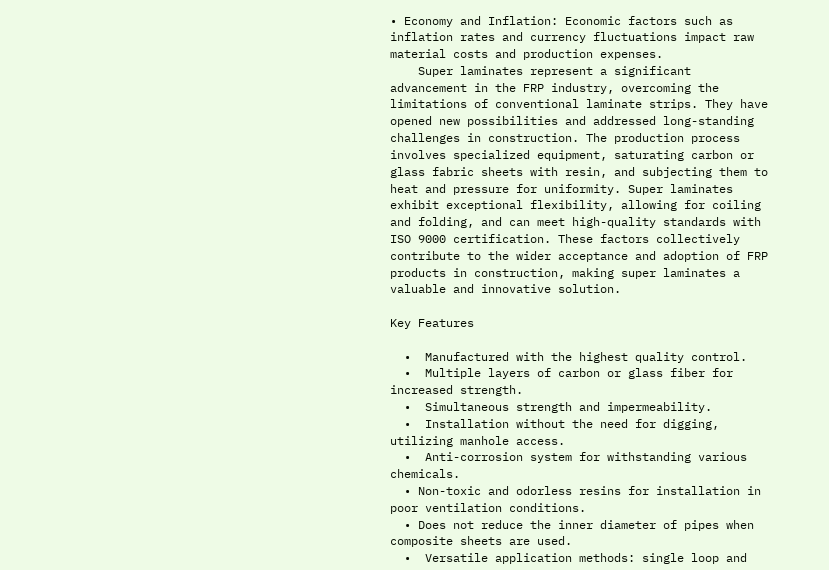• Economy and Inflation: Economic factors such as inflation rates and currency fluctuations impact raw material costs and production expenses.
    Super laminates represent a significant advancement in the FRP industry, overcoming the limitations of conventional laminate strips. They have opened new possibilities and addressed long-standing challenges in construction. The production process involves specialized equipment, saturating carbon or glass fabric sheets with resin, and subjecting them to heat and pressure for uniformity. Super laminates exhibit exceptional flexibility, allowing for coiling and folding, and can meet high-quality standards with ISO 9000 certification. These factors collectively contribute to the wider acceptance and adoption of FRP products in construction, making super laminates a valuable and innovative solution.

Key Features

  •  Manufactured with the highest quality control.
  •  Multiple layers of carbon or glass fiber for increased strength.
  •  Simultaneous strength and impermeability.
  •  Installation without the need for digging, utilizing manhole access.
  •  Anti-corrosion system for withstanding various chemicals.
  • Non-toxic and odorless resins for installation in poor ventilation conditions.
  • Does not reduce the inner diameter of pipes when composite sheets are used.
  •  Versatile application methods: single loop and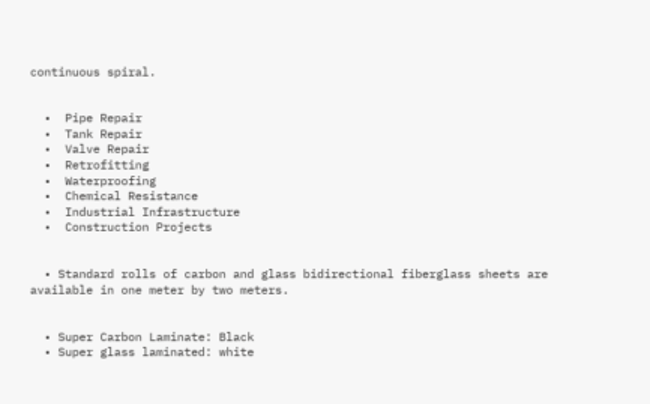continuous spiral.


  •  Pipe Repair
  •  Tank Repair
  •  Valve Repair
  •  Retrofitting
  •  Waterproofing
  •  Chemical Resistance
  •  Industrial Infrastructure
  •  Construction Projects


  • Standard rolls of carbon and glass bidirectional fiberglass sheets are available in one meter by two meters.


  • Super Carbon Laminate: Black
  • Super glass laminated: white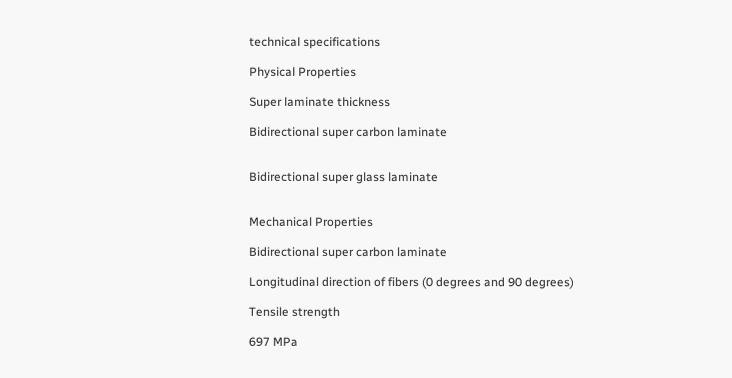technical specifications

Physical Properties

Super laminate thickness

Bidirectional super carbon laminate


Bidirectional super glass laminate


Mechanical Properties

Bidirectional super carbon laminate

Longitudinal direction of fibers (0 degrees and 90 degrees)

Tensile strength

697 MPa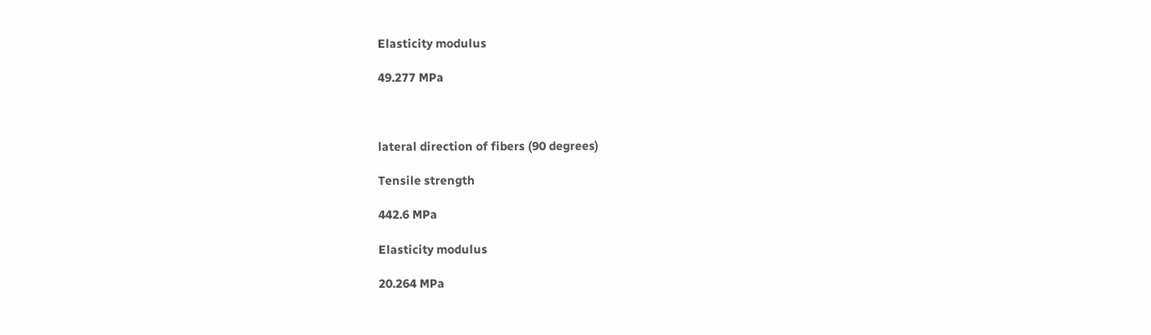Elasticity modulus

49.277 MPa



lateral direction of fibers (90 degrees)

Tensile strength

442.6 MPa

Elasticity modulus

20.264 MPa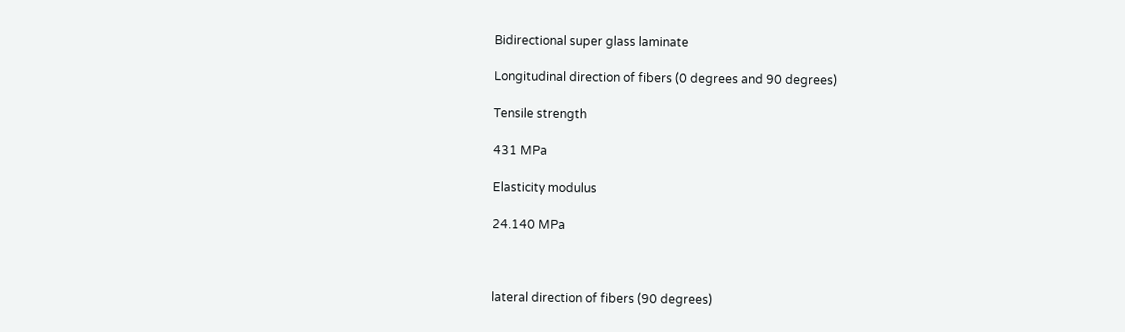Bidirectional super glass laminate

Longitudinal direction of fibers (0 degrees and 90 degrees)

Tensile strength

431 MPa

Elasticity modulus

24.140 MPa



lateral direction of fibers (90 degrees)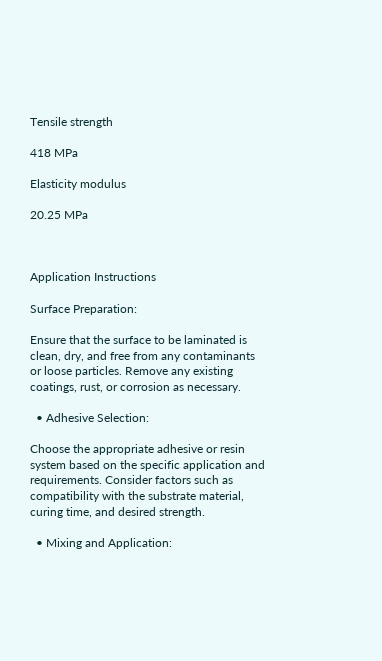Tensile strength

418 MPa

Elasticity modulus

20.25 MPa



Application Instructions

Surface Preparation:

Ensure that the surface to be laminated is clean, dry, and free from any contaminants or loose particles. Remove any existing coatings, rust, or corrosion as necessary.

  • Adhesive Selection:

Choose the appropriate adhesive or resin system based on the specific application and requirements. Consider factors such as compatibility with the substrate material, curing time, and desired strength.

  • Mixing and Application: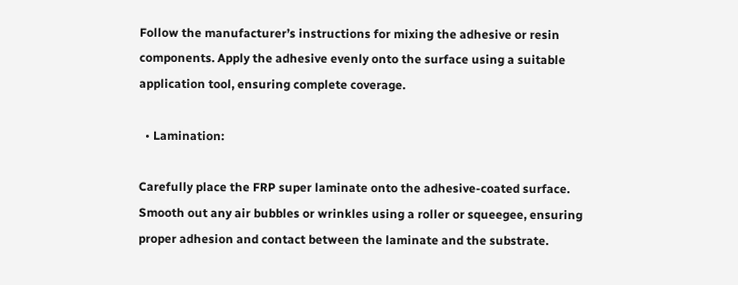Follow the manufacturer’s instructions for mixing the adhesive or resin components. Apply the adhesive evenly onto the surface using a suitable application tool, ensuring complete coverage.

  • Lamination:

Carefully place the FRP super laminate onto the adhesive-coated surface. Smooth out any air bubbles or wrinkles using a roller or squeegee, ensuring proper adhesion and contact between the laminate and the substrate.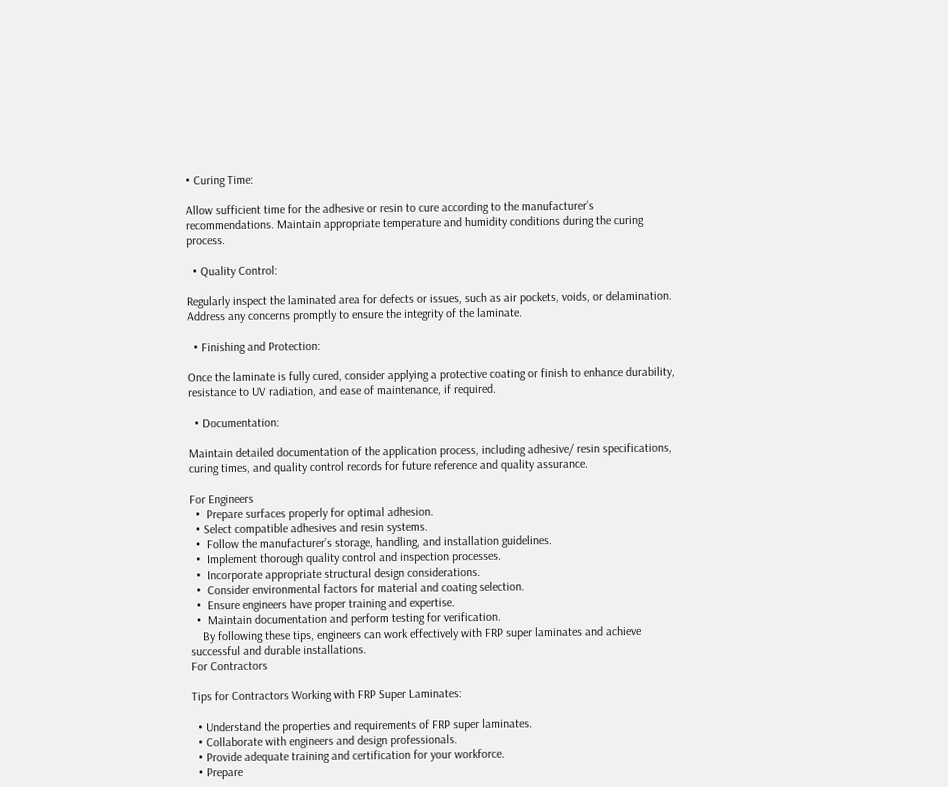• Curing Time:

Allow sufficient time for the adhesive or resin to cure according to the manufacturer’s recommendations. Maintain appropriate temperature and humidity conditions during the curing process.

  • Quality Control:

Regularly inspect the laminated area for defects or issues, such as air pockets, voids, or delamination. Address any concerns promptly to ensure the integrity of the laminate.

  • Finishing and Protection:

Once the laminate is fully cured, consider applying a protective coating or finish to enhance durability, resistance to UV radiation, and ease of maintenance, if required.

  • Documentation:

Maintain detailed documentation of the application process, including adhesive/ resin specifications, curing times, and quality control records for future reference and quality assurance.

For Engineers
  •  Prepare surfaces properly for optimal adhesion.
  • Select compatible adhesives and resin systems.
  •  Follow the manufacturer’s storage, handling, and installation guidelines.
  •  Implement thorough quality control and inspection processes.
  •  Incorporate appropriate structural design considerations.
  •  Consider environmental factors for material and coating selection.
  •  Ensure engineers have proper training and expertise.
  •  Maintain documentation and perform testing for verification.
    By following these tips, engineers can work effectively with FRP super laminates and achieve successful and durable installations.
For Contractors

Tips for Contractors Working with FRP Super Laminates:

  • Understand the properties and requirements of FRP super laminates.
  • Collaborate with engineers and design professionals.
  • Provide adequate training and certification for your workforce.
  • Prepare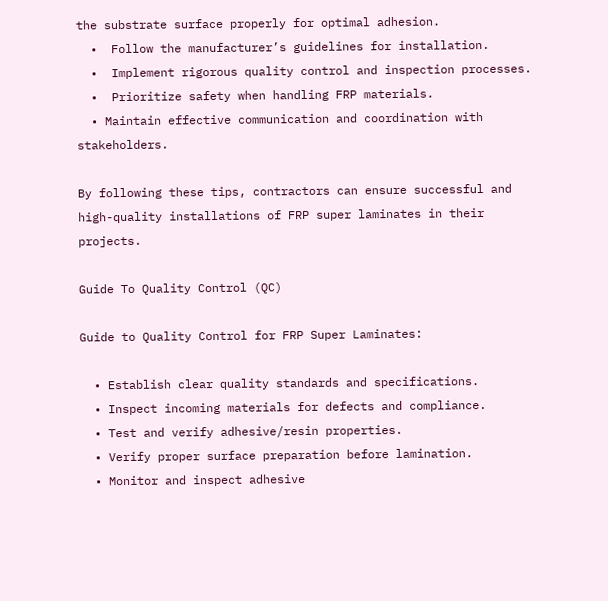the substrate surface properly for optimal adhesion.
  •  Follow the manufacturer’s guidelines for installation.
  •  Implement rigorous quality control and inspection processes.
  •  Prioritize safety when handling FRP materials.
  • Maintain effective communication and coordination with stakeholders.

By following these tips, contractors can ensure successful and high-quality installations of FRP super laminates in their projects.

Guide To Quality Control (QC)

Guide to Quality Control for FRP Super Laminates:

  • Establish clear quality standards and specifications.
  • Inspect incoming materials for defects and compliance.
  • Test and verify adhesive/resin properties.
  • Verify proper surface preparation before lamination.
  • Monitor and inspect adhesive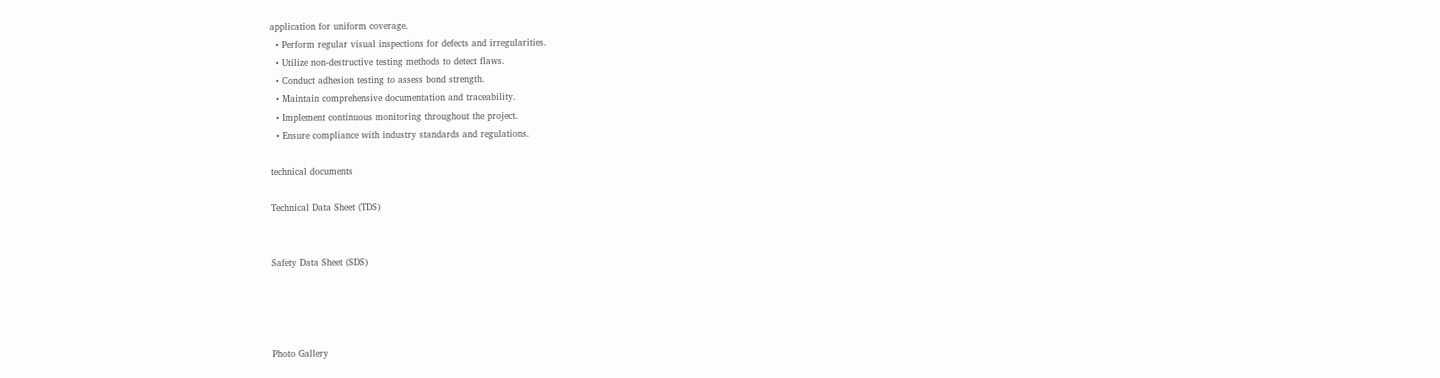application for uniform coverage.
  • Perform regular visual inspections for defects and irregularities.
  • Utilize non-destructive testing methods to detect flaws.
  • Conduct adhesion testing to assess bond strength.
  • Maintain comprehensive documentation and traceability.
  • Implement continuous monitoring throughout the project.
  • Ensure compliance with industry standards and regulations.

technical documents

Technical Data Sheet (TDS)


Safety Data Sheet (SDS)




Photo Gallery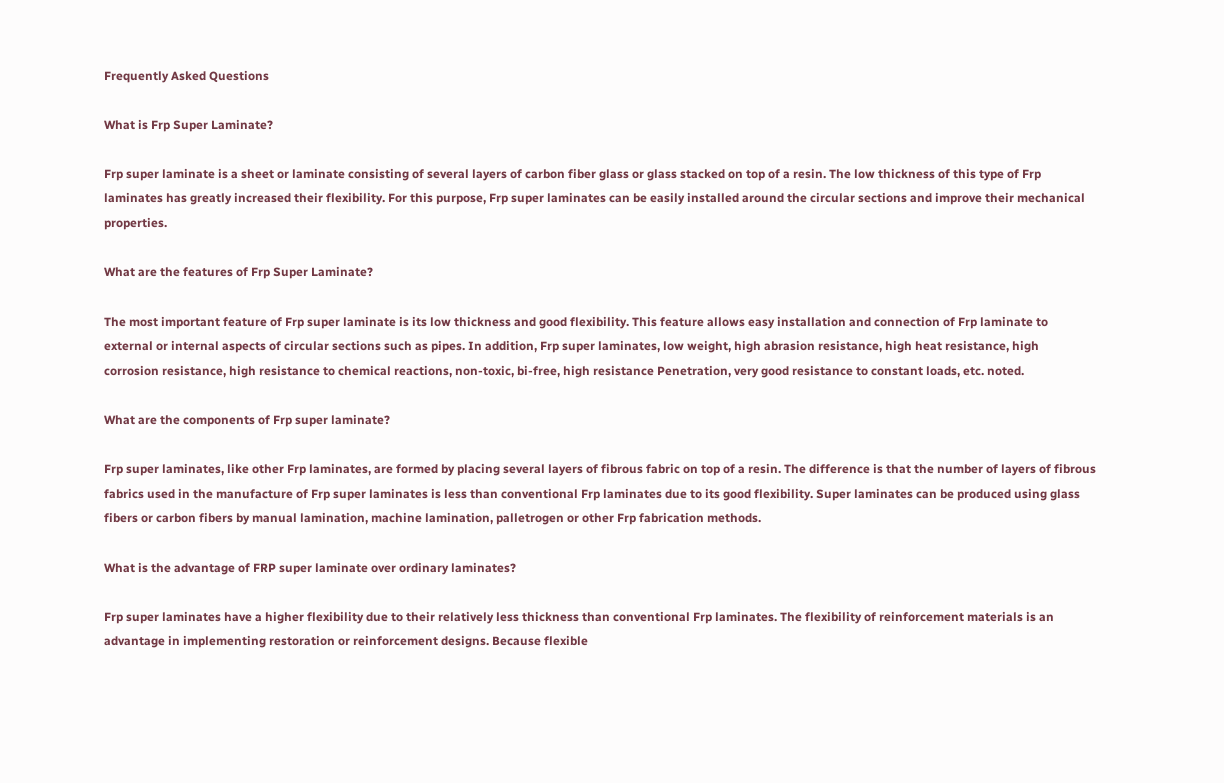Frequently Asked Questions

What is Frp Super Laminate?

Frp super laminate is a sheet or laminate consisting of several layers of carbon fiber glass or glass stacked on top of a resin. The low thickness of this type of Frp laminates has greatly increased their flexibility. For this purpose, Frp super laminates can be easily installed around the circular sections and improve their mechanical properties.

What are the features of Frp Super Laminate?

The most important feature of Frp super laminate is its low thickness and good flexibility. This feature allows easy installation and connection of Frp laminate to external or internal aspects of circular sections such as pipes. In addition, Frp super laminates, low weight, high abrasion resistance, high heat resistance, high corrosion resistance, high resistance to chemical reactions, non-toxic, bi-free, high resistance Penetration, very good resistance to constant loads, etc. noted.

What are the components of Frp super laminate?

Frp super laminates, like other Frp laminates, are formed by placing several layers of fibrous fabric on top of a resin. The difference is that the number of layers of fibrous fabrics used in the manufacture of Frp super laminates is less than conventional Frp laminates due to its good flexibility. Super laminates can be produced using glass fibers or carbon fibers by manual lamination, machine lamination, palletrogen or other Frp fabrication methods.

What is the advantage of FRP super laminate over ordinary laminates?

Frp super laminates have a higher flexibility due to their relatively less thickness than conventional Frp laminates. The flexibility of reinforcement materials is an advantage in implementing restoration or reinforcement designs. Because flexible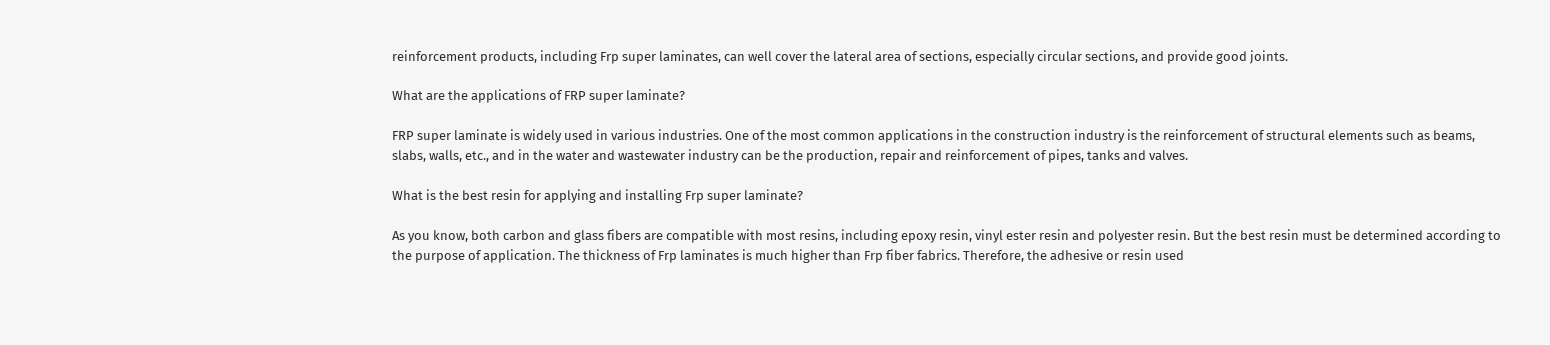reinforcement products, including Frp super laminates, can well cover the lateral area of sections, especially circular sections, and provide good joints.

What are the applications of FRP super laminate?

FRP super laminate is widely used in various industries. One of the most common applications in the construction industry is the reinforcement of structural elements such as beams, slabs, walls, etc., and in the water and wastewater industry can be the production, repair and reinforcement of pipes, tanks and valves.

What is the best resin for applying and installing Frp super laminate?

As you know, both carbon and glass fibers are compatible with most resins, including epoxy resin, vinyl ester resin and polyester resin. But the best resin must be determined according to the purpose of application. The thickness of Frp laminates is much higher than Frp fiber fabrics. Therefore, the adhesive or resin used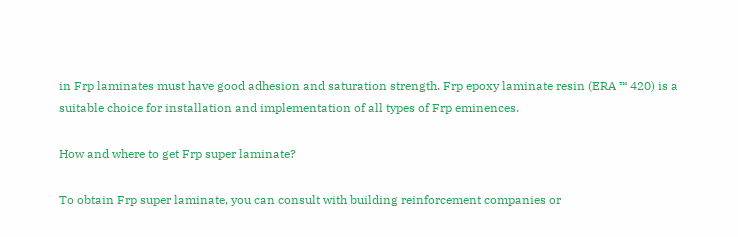in Frp laminates must have good adhesion and saturation strength. Frp epoxy laminate resin (ERA ™ 420) is a suitable choice for installation and implementation of all types of Frp eminences.

How and where to get Frp super laminate?

To obtain Frp super laminate, you can consult with building reinforcement companies or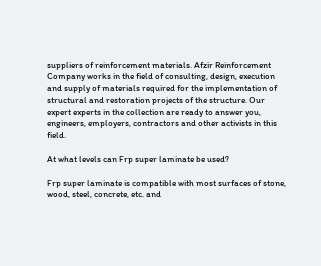suppliers of reinforcement materials. Afzir Reinforcement Company works in the field of consulting, design, execution and supply of materials required for the implementation of structural and restoration projects of the structure. Our expert experts in the collection are ready to answer you, engineers, employers, contractors and other activists in this field.

At what levels can Frp super laminate be used?

Frp super laminate is compatible with most surfaces of stone, wood, steel, concrete, etc. and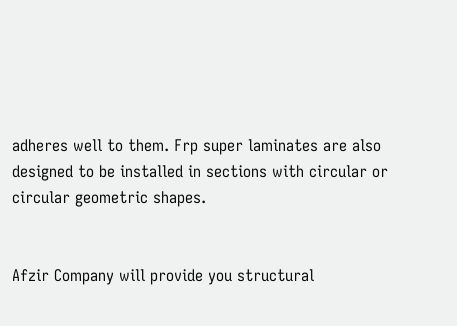adheres well to them. Frp super laminates are also designed to be installed in sections with circular or circular geometric shapes.


Afzir Company will provide you structural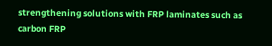strengthening solutions with FRP laminates such as carbon FRP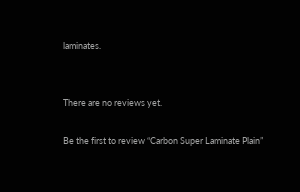laminates.


There are no reviews yet.

Be the first to review “Carbon Super Laminate Plain”